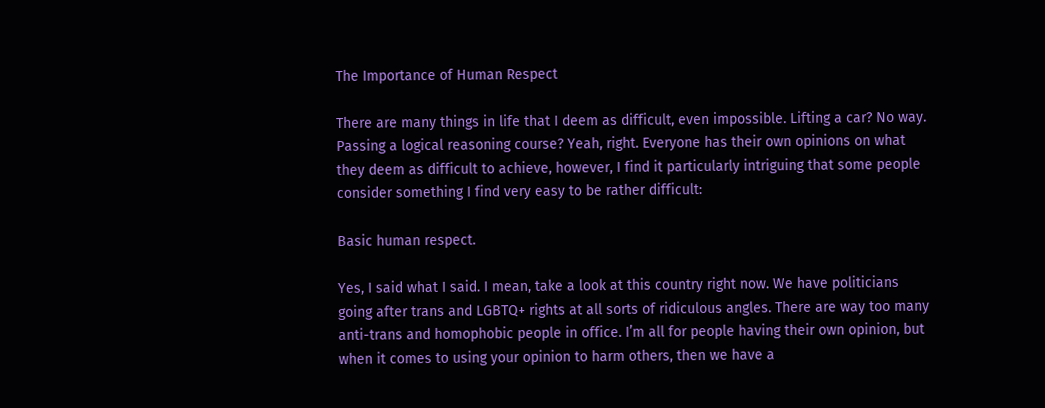The Importance of Human Respect

There are many things in life that I deem as difficult, even impossible. Lifting a car? No way. Passing a logical reasoning course? Yeah, right. Everyone has their own opinions on what they deem as difficult to achieve, however, I find it particularly intriguing that some people consider something I find very easy to be rather difficult:

Basic human respect.

Yes, I said what I said. I mean, take a look at this country right now. We have politicians going after trans and LGBTQ+ rights at all sorts of ridiculous angles. There are way too many anti-trans and homophobic people in office. I’m all for people having their own opinion, but when it comes to using your opinion to harm others, then we have a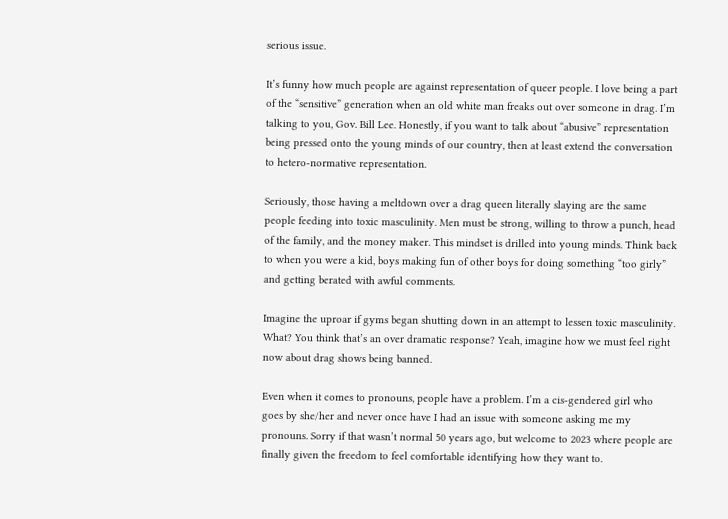serious issue.

It’s funny how much people are against representation of queer people. I love being a part of the “sensitive” generation when an old white man freaks out over someone in drag. I’m talking to you, Gov. Bill Lee. Honestly, if you want to talk about “abusive” representation being pressed onto the young minds of our country, then at least extend the conversation to hetero-normative representation.

Seriously, those having a meltdown over a drag queen literally slaying are the same people feeding into toxic masculinity. Men must be strong, willing to throw a punch, head of the family, and the money maker. This mindset is drilled into young minds. Think back to when you were a kid, boys making fun of other boys for doing something “too girly” and getting berated with awful comments.

Imagine the uproar if gyms began shutting down in an attempt to lessen toxic masculinity. What? You think that’s an over dramatic response? Yeah, imagine how we must feel right now about drag shows being banned.

Even when it comes to pronouns, people have a problem. I’m a cis-gendered girl who goes by she/her and never once have I had an issue with someone asking me my pronouns. Sorry if that wasn’t normal 50 years ago, but welcome to 2023 where people are finally given the freedom to feel comfortable identifying how they want to.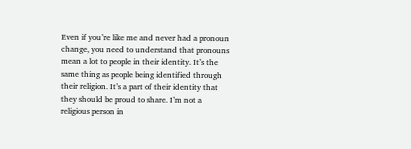Even if you’re like me and never had a pronoun change, you need to understand that pronouns mean a lot to people in their identity. It’s the same thing as people being identified through their religion. It’s a part of their identity that they should be proud to share. I’m not a religious person in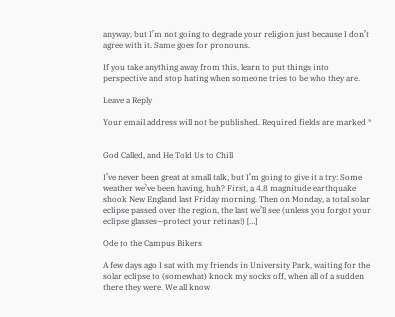anyway, but I’m not going to degrade your religion just because I don’t agree with it. Same goes for pronouns.

If you take anything away from this, learn to put things into perspective and stop hating when someone tries to be who they are.

Leave a Reply

Your email address will not be published. Required fields are marked *


God Called, and He Told Us to Chill

I’ve never been great at small talk, but I’m going to give it a try: Some weather we’ve been having, huh? First, a 4.8 magnitude earthquake shook New England last Friday morning. Then on Monday, a total solar eclipse passed over the region, the last we’ll see (unless you forgot your eclipse glasses—protect your retinas!) […]

Ode to the Campus Bikers

A few days ago I sat with my friends in University Park, waiting for the solar eclipse to (somewhat) knock my socks off, when all of a sudden there they were. We all know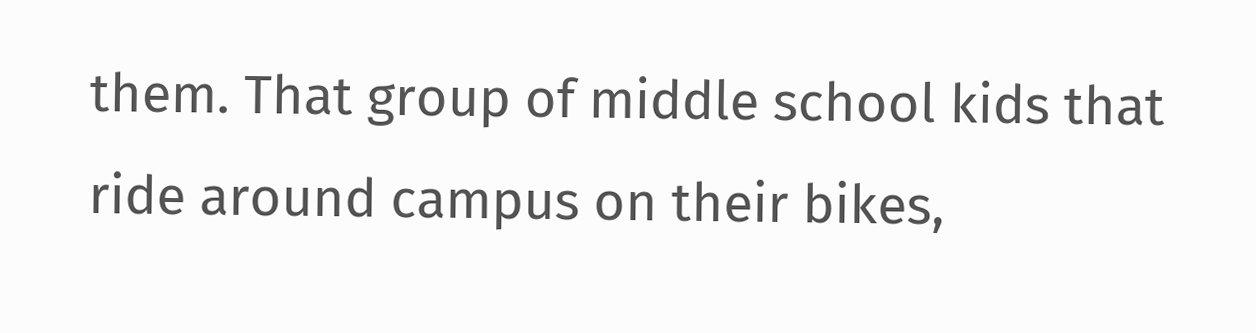them. That group of middle school kids that ride around campus on their bikes,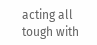acting all tough with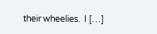their wheelies.  I […]